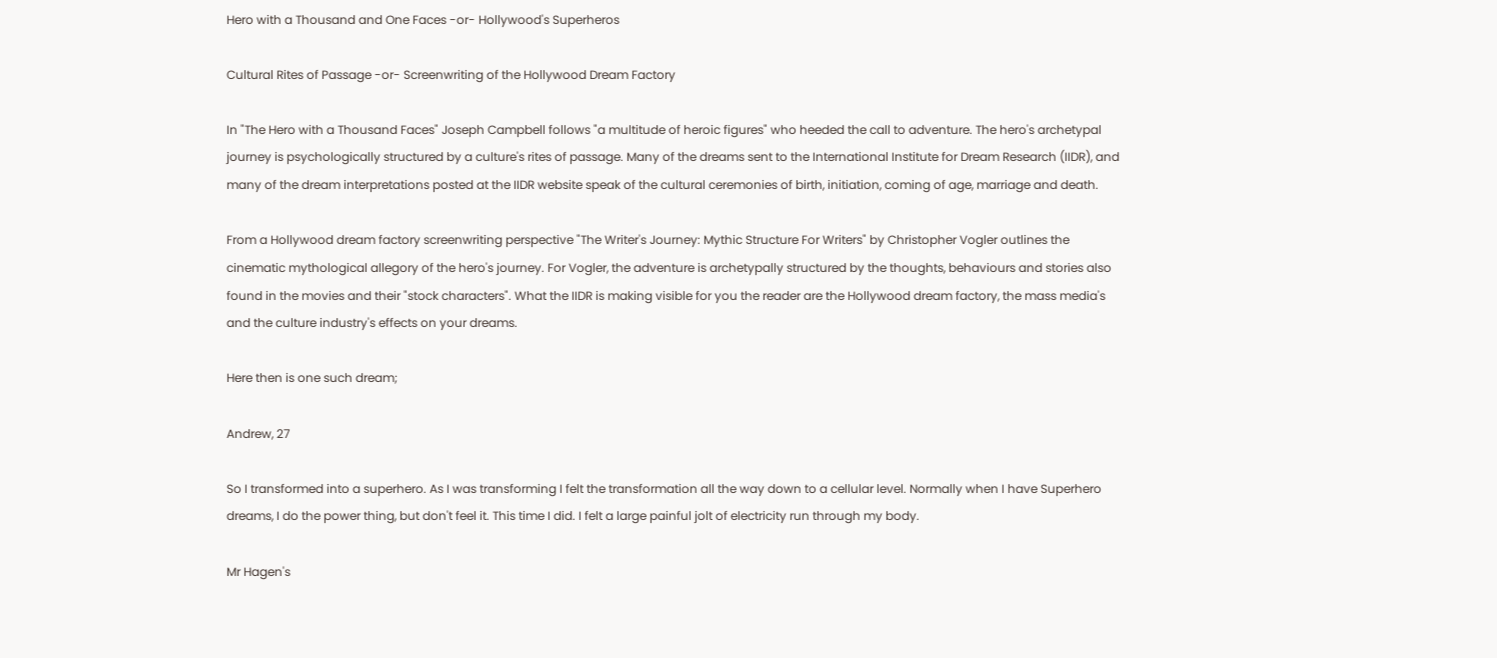Hero with a Thousand and One Faces -or- Hollywood's Superheros

Cultural Rites of Passage -or- Screenwriting of the Hollywood Dream Factory

In "The Hero with a Thousand Faces" Joseph Campbell follows "a multitude of heroic figures" who heeded the call to adventure. The hero's archetypal journey is psychologically structured by a culture's rites of passage. Many of the dreams sent to the International Institute for Dream Research (IIDR), and many of the dream interpretations posted at the IIDR website speak of the cultural ceremonies of birth, initiation, coming of age, marriage and death.

From a Hollywood dream factory screenwriting perspective "The Writer's Journey: Mythic Structure For Writers" by Christopher Vogler outlines the cinematic mythological allegory of the hero's journey. For Vogler, the adventure is archetypally structured by the thoughts, behaviours and stories also found in the movies and their "stock characters". What the IIDR is making visible for you the reader are the Hollywood dream factory, the mass media's and the culture industry's effects on your dreams.

Here then is one such dream;

Andrew, 27

So I transformed into a superhero. As I was transforming I felt the transformation all the way down to a cellular level. Normally when I have Superhero dreams, I do the power thing, but don't feel it. This time I did. I felt a large painful jolt of electricity run through my body.

Mr Hagen's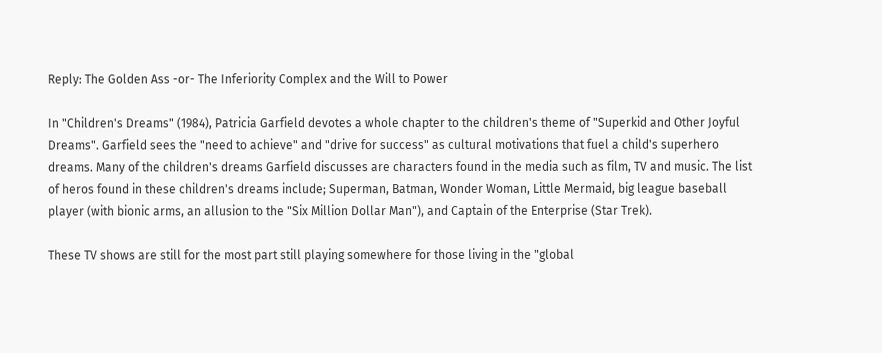Reply: The Golden Ass -or- The Inferiority Complex and the Will to Power

In "Children's Dreams" (1984), Patricia Garfield devotes a whole chapter to the children's theme of "Superkid and Other Joyful Dreams". Garfield sees the "need to achieve" and "drive for success" as cultural motivations that fuel a child's superhero dreams. Many of the children's dreams Garfield discusses are characters found in the media such as film, TV and music. The list of heros found in these children's dreams include; Superman, Batman, Wonder Woman, Little Mermaid, big league baseball player (with bionic arms, an allusion to the "Six Million Dollar Man"), and Captain of the Enterprise (Star Trek).

These TV shows are still for the most part still playing somewhere for those living in the "global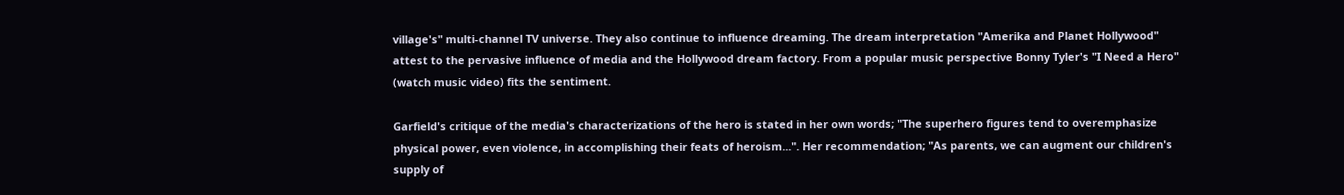village's" multi-channel TV universe. They also continue to influence dreaming. The dream interpretation "Amerika and Planet Hollywood" attest to the pervasive influence of media and the Hollywood dream factory. From a popular music perspective Bonny Tyler's "I Need a Hero" (watch music video) fits the sentiment.

Garfield's critique of the media's characterizations of the hero is stated in her own words; "The superhero figures tend to overemphasize physical power, even violence, in accomplishing their feats of heroism...". Her recommendation; "As parents, we can augment our children's supply of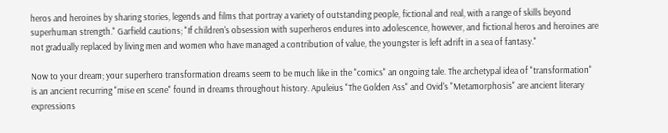heros and heroines by sharing stories, legends and films that portray a variety of outstanding people, fictional and real, with a range of skills beyond superhuman strength." Garfield cautions; "If children's obsession with superheros endures into adolescence, however, and fictional heros and heroines are not gradually replaced by living men and women who have managed a contribution of value, the youngster is left adrift in a sea of fantasy."

Now to your dream; your superhero transformation dreams seem to be much like in the "comics" an ongoing tale. The archetypal idea of "transformation" is an ancient recurring "mise en scene" found in dreams throughout history. Apuleius "The Golden Ass" and Ovid's "Metamorphosis" are ancient literary expressions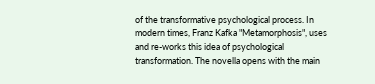of the transformative psychological process. In modern times, Franz Kafka "Metamorphosis", uses and re-works this idea of psychological transformation. The novella opens with the main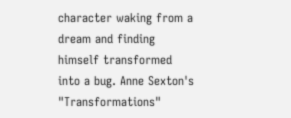character waking from a dream and finding himself transformed into a bug. Anne Sexton's "Transformations"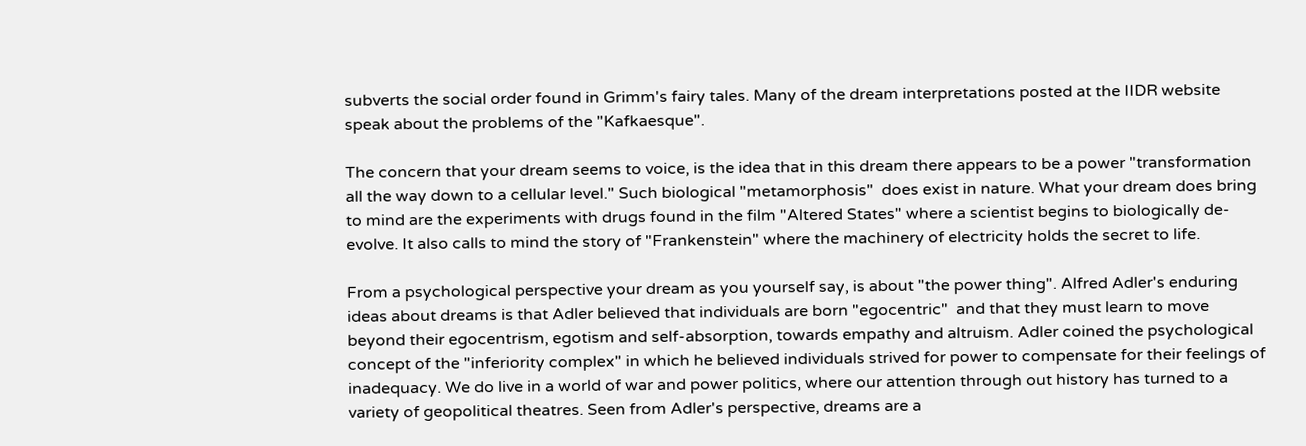subverts the social order found in Grimm's fairy tales. Many of the dream interpretations posted at the IIDR website speak about the problems of the "Kafkaesque".

The concern that your dream seems to voice, is the idea that in this dream there appears to be a power "transformation all the way down to a cellular level." Such biological "metamorphosis"  does exist in nature. What your dream does bring to mind are the experiments with drugs found in the film "Altered States" where a scientist begins to biologically de-evolve. It also calls to mind the story of "Frankenstein" where the machinery of electricity holds the secret to life.

From a psychological perspective your dream as you yourself say, is about "the power thing". Alfred Adler's enduring ideas about dreams is that Adler believed that individuals are born "egocentric"  and that they must learn to move beyond their egocentrism, egotism and self-absorption, towards empathy and altruism. Adler coined the psychological concept of the "inferiority complex" in which he believed individuals strived for power to compensate for their feelings of inadequacy. We do live in a world of war and power politics, where our attention through out history has turned to a variety of geopolitical theatres. Seen from Adler's perspective, dreams are a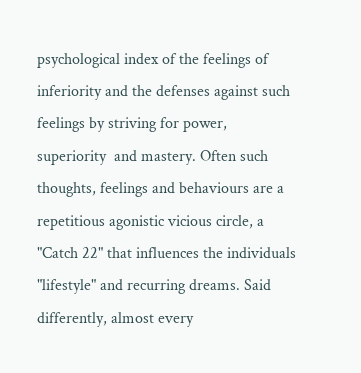psychological index of the feelings of inferiority and the defenses against such feelings by striving for power, superiority  and mastery. Often such thoughts, feelings and behaviours are a repetitious agonistic vicious circle, a "Catch 22" that influences the individuals "lifestyle" and recurring dreams. Said differently, almost every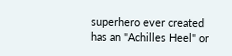superhero ever created has an "Achilles Heel" or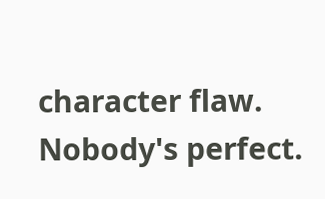character flaw. Nobody's perfect.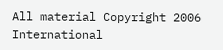All material Copyright 2006 International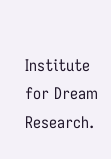Institute for Dream Research.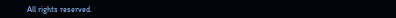All rights reserved.